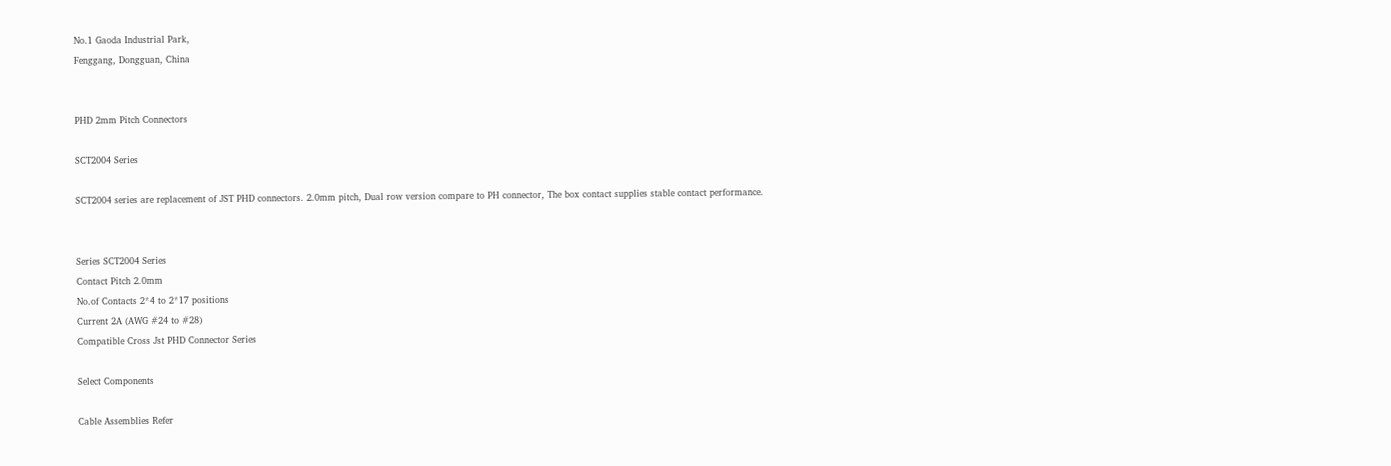No.1 Gaoda Industrial Park,
Fenggang, Dongguan, China


PHD 2mm Pitch Connectors

SCT2004 Series

SCT2004 series are replacement of JST PHD connectors. 2.0mm pitch, Dual row version compare to PH connector, The box contact supplies stable contact performance.


Series SCT2004 Series
Contact Pitch 2.0mm
No.of Contacts 2*4 to 2*17 positions
Current 2A (AWG #24 to #28)
Compatible Cross Jst PHD Connector Series

Select Components

Cable Assemblies Refer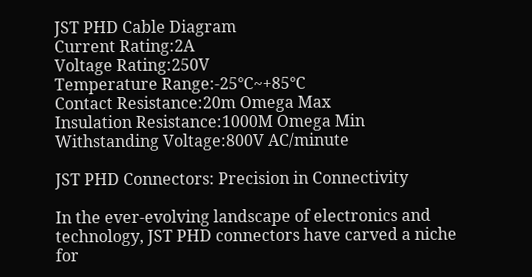JST PHD Cable Diagram
Current Rating:2A
Voltage Rating:250V
Temperature Range:-25°C~+85°C
Contact Resistance:20m Omega Max
Insulation Resistance:1000M Omega Min
Withstanding Voltage:800V AC/minute

JST PHD Connectors: Precision in Connectivity

In the ever-evolving landscape of electronics and technology, JST PHD connectors have carved a niche for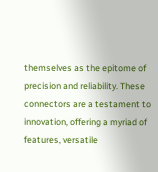themselves as the epitome of precision and reliability. These connectors are a testament to innovation, offering a myriad of features, versatile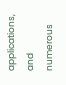applications, and numerous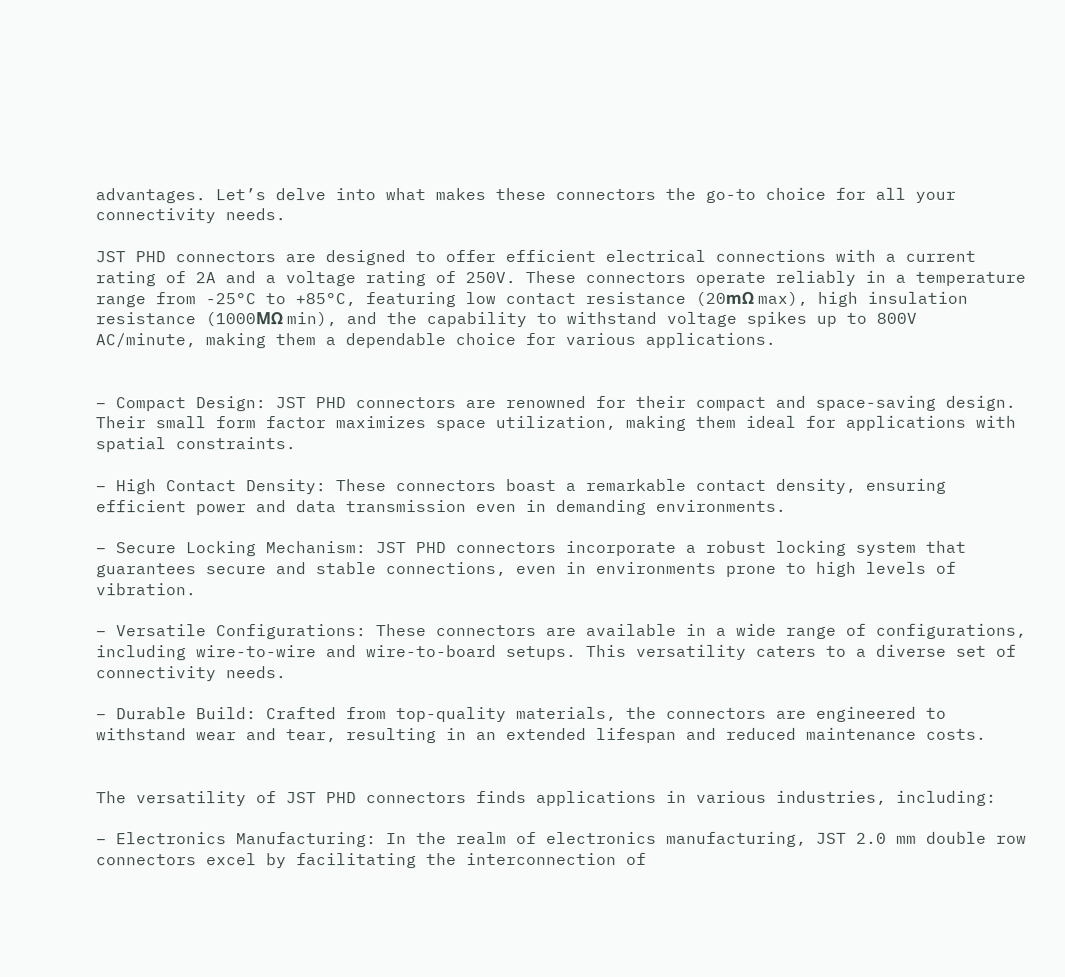advantages. Let’s delve into what makes these connectors the go-to choice for all your connectivity needs.

JST PHD connectors are designed to offer efficient electrical connections with a current rating of 2A and a voltage rating of 250V. These connectors operate reliably in a temperature range from -25°C to +85°C, featuring low contact resistance (20mΩ max), high insulation resistance (1000MΩ min), and the capability to withstand voltage spikes up to 800V AC/minute, making them a dependable choice for various applications.


– Compact Design: JST PHD connectors are renowned for their compact and space-saving design. Their small form factor maximizes space utilization, making them ideal for applications with spatial constraints.

– High Contact Density: These connectors boast a remarkable contact density, ensuring efficient power and data transmission even in demanding environments.

– Secure Locking Mechanism: JST PHD connectors incorporate a robust locking system that guarantees secure and stable connections, even in environments prone to high levels of vibration.

– Versatile Configurations: These connectors are available in a wide range of configurations, including wire-to-wire and wire-to-board setups. This versatility caters to a diverse set of connectivity needs.

– Durable Build: Crafted from top-quality materials, the connectors are engineered to withstand wear and tear, resulting in an extended lifespan and reduced maintenance costs.


The versatility of JST PHD connectors finds applications in various industries, including:

– Electronics Manufacturing: In the realm of electronics manufacturing, JST 2.0 mm double row connectors excel by facilitating the interconnection of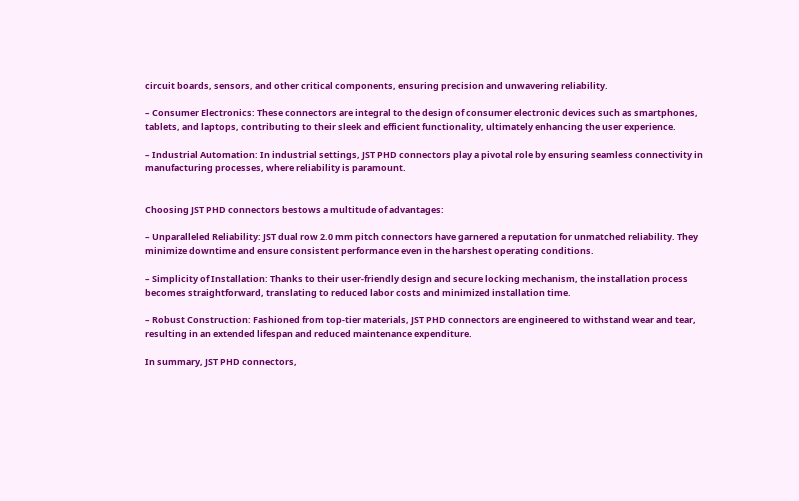circuit boards, sensors, and other critical components, ensuring precision and unwavering reliability.

– Consumer Electronics: These connectors are integral to the design of consumer electronic devices such as smartphones, tablets, and laptops, contributing to their sleek and efficient functionality, ultimately enhancing the user experience.

– Industrial Automation: In industrial settings, JST PHD connectors play a pivotal role by ensuring seamless connectivity in manufacturing processes, where reliability is paramount.


Choosing JST PHD connectors bestows a multitude of advantages:

– Unparalleled Reliability: JST dual row 2.0 mm pitch connectors have garnered a reputation for unmatched reliability. They minimize downtime and ensure consistent performance even in the harshest operating conditions.

– Simplicity of Installation: Thanks to their user-friendly design and secure locking mechanism, the installation process becomes straightforward, translating to reduced labor costs and minimized installation time.

– Robust Construction: Fashioned from top-tier materials, JST PHD connectors are engineered to withstand wear and tear, resulting in an extended lifespan and reduced maintenance expenditure.

In summary, JST PHD connectors,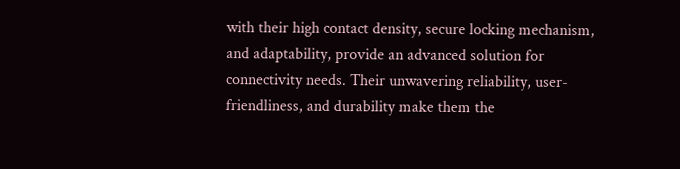with their high contact density, secure locking mechanism, and adaptability, provide an advanced solution for connectivity needs. Their unwavering reliability, user-friendliness, and durability make them the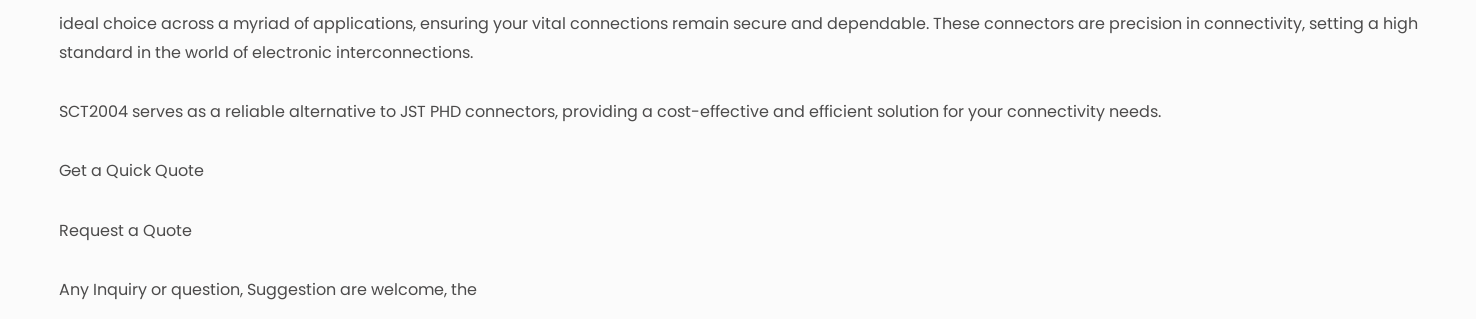ideal choice across a myriad of applications, ensuring your vital connections remain secure and dependable. These connectors are precision in connectivity, setting a high standard in the world of electronic interconnections.

SCT2004 serves as a reliable alternative to JST PHD connectors, providing a cost-effective and efficient solution for your connectivity needs.

Get a Quick Quote

Request a Quote

Any Inquiry or question, Suggestion are welcome, the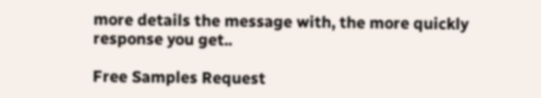more details the message with, the more quickly response you get..

Free Samples Request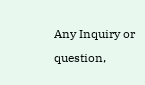Any Inquiry or question,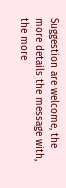Suggestion are welcome, the more details the message with, the more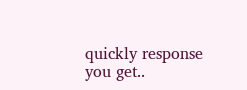quickly response you get..